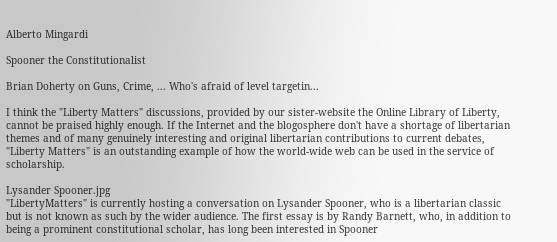Alberto Mingardi

Spooner the Constitutionalist

Brian Doherty on Guns, Crime, ... Who's afraid of level targetin...

I think the "Liberty Matters" discussions, provided by our sister-website the Online Library of Liberty, cannot be praised highly enough. If the Internet and the blogosphere don't have a shortage of libertarian themes and of many genuinely interesting and original libertarian contributions to current debates, "Liberty Matters" is an outstanding example of how the world-wide web can be used in the service of scholarship.

Lysander Spooner.jpg
"LibertyMatters" is currently hosting a conversation on Lysander Spooner, who is a libertarian classic but is not known as such by the wider audience. The first essay is by Randy Barnett, who, in addition to being a prominent constitutional scholar, has long been interested in Spooner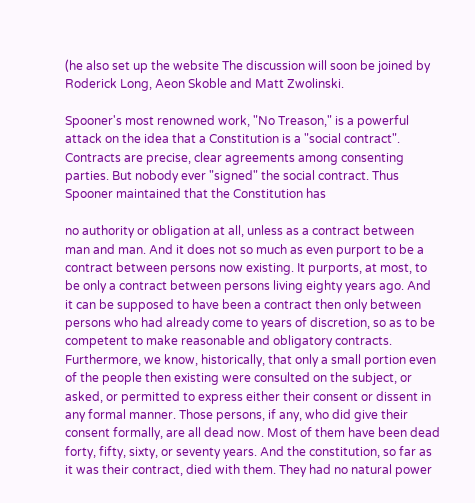(he also set up the website The discussion will soon be joined by Roderick Long, Aeon Skoble and Matt Zwolinski.

Spooner's most renowned work, "No Treason," is a powerful attack on the idea that a Constitution is a "social contract". Contracts are precise, clear agreements among consenting parties. But nobody ever "signed" the social contract. Thus Spooner maintained that the Constitution has

no authority or obligation at all, unless as a contract between man and man. And it does not so much as even purport to be a contract between persons now existing. It purports, at most, to be only a contract between persons living eighty years ago. And it can be supposed to have been a contract then only between persons who had already come to years of discretion, so as to be competent to make reasonable and obligatory contracts. Furthermore, we know, historically, that only a small portion even of the people then existing were consulted on the subject, or asked, or permitted to express either their consent or dissent in any formal manner. Those persons, if any, who did give their consent formally, are all dead now. Most of them have been dead forty, fifty, sixty, or seventy years. And the constitution, so far as it was their contract, died with them. They had no natural power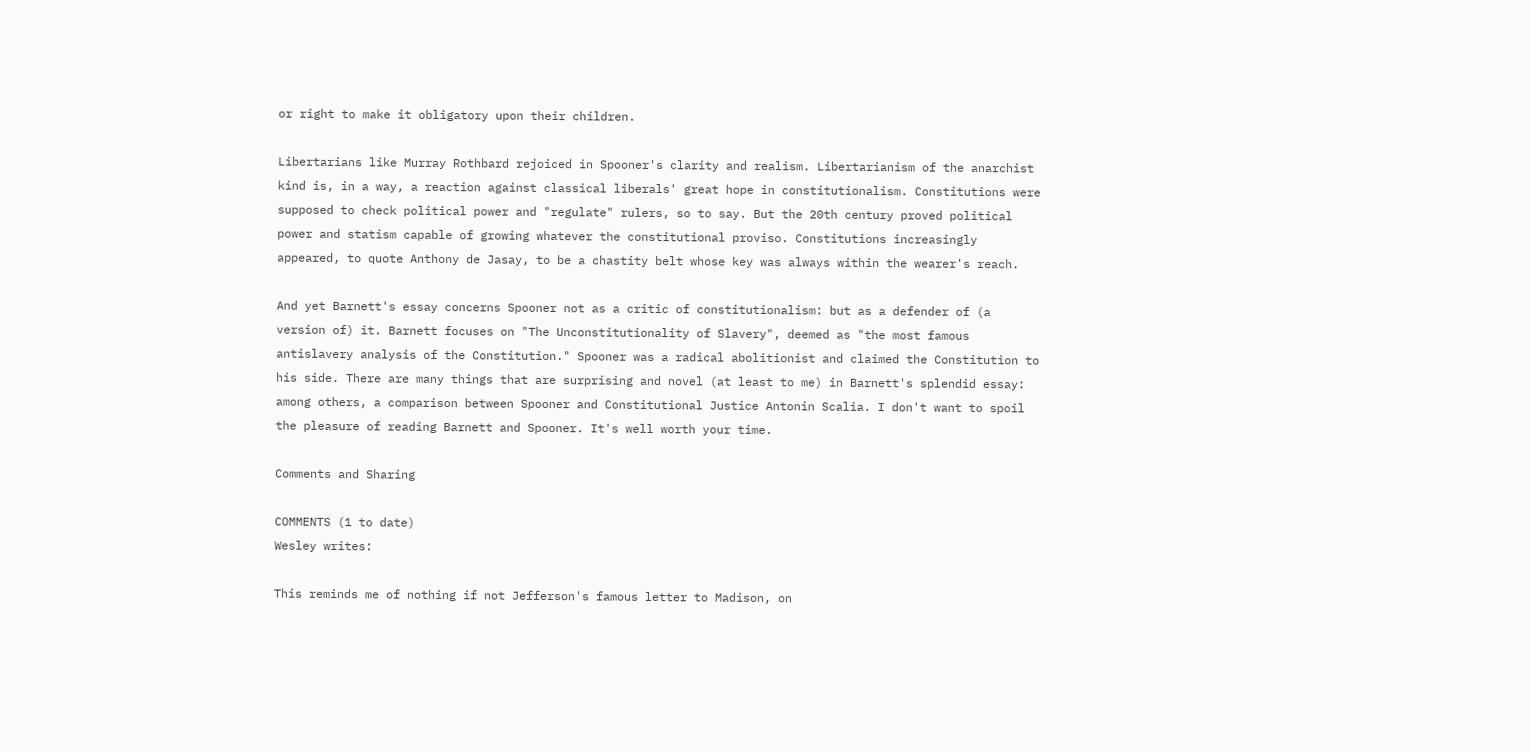or right to make it obligatory upon their children.

Libertarians like Murray Rothbard rejoiced in Spooner's clarity and realism. Libertarianism of the anarchist kind is, in a way, a reaction against classical liberals' great hope in constitutionalism. Constitutions were supposed to check political power and "regulate" rulers, so to say. But the 20th century proved political power and statism capable of growing whatever the constitutional proviso. Constitutions increasingly appeared, to quote Anthony de Jasay, to be a chastity belt whose key was always within the wearer's reach.

And yet Barnett's essay concerns Spooner not as a critic of constitutionalism: but as a defender of (a version of) it. Barnett focuses on "The Unconstitutionality of Slavery", deemed as "the most famous antislavery analysis of the Constitution." Spooner was a radical abolitionist and claimed the Constitution to his side. There are many things that are surprising and novel (at least to me) in Barnett's splendid essay: among others, a comparison between Spooner and Constitutional Justice Antonin Scalia. I don't want to spoil the pleasure of reading Barnett and Spooner. It's well worth your time.

Comments and Sharing

COMMENTS (1 to date)
Wesley writes:

This reminds me of nothing if not Jefferson's famous letter to Madison, on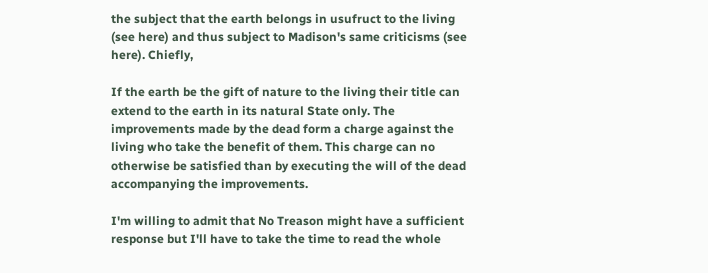the subject that the earth belongs in usufruct to the living (see here) and thus subject to Madison's same criticisms (see here). Chiefly,

If the earth be the gift of nature to the living their title can extend to the earth in its natural State only. The improvements made by the dead form a charge against the living who take the benefit of them. This charge can no otherwise be satisfied than by executing the will of the dead accompanying the improvements.

I'm willing to admit that No Treason might have a sufficient response but I'll have to take the time to read the whole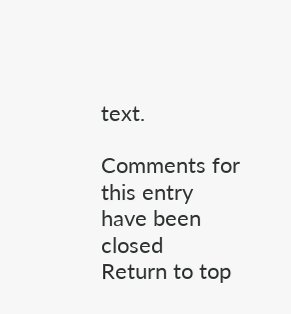text.

Comments for this entry have been closed
Return to top